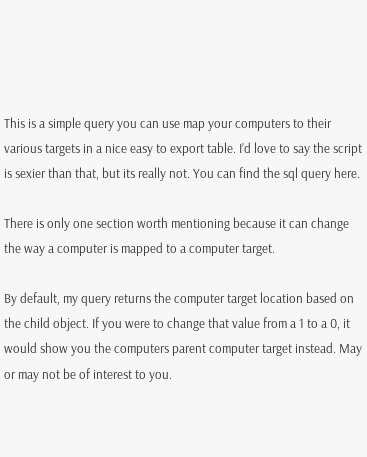This is a simple query you can use map your computers to their various targets in a nice easy to export table. I’d love to say the script is sexier than that, but its really not. You can find the sql query here.

There is only one section worth mentioning because it can change the way a computer is mapped to a computer target.

By default, my query returns the computer target location based on the child object. If you were to change that value from a 1 to a 0, it would show you the computers parent computer target instead. May or may not be of interest to you.